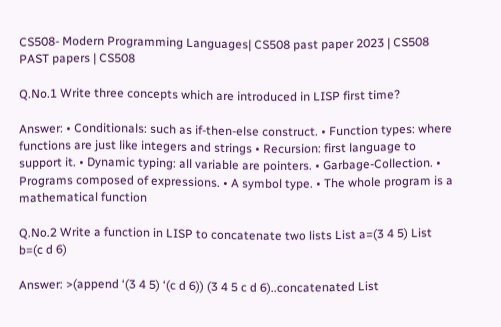CS508- Modern Programming Languages| CS508 past paper 2023 | CS508 PAST papers | CS508

Q.No.1 Write three concepts which are introduced in LISP first time?

Answer: • Conditionals: such as if-then-else construct. • Function types: where functions are just like integers and strings • Recursion: first language to support it. • Dynamic typing: all variable are pointers. • Garbage-Collection. • Programs composed of expressions. • A symbol type. • The whole program is a mathematical function

Q.No.2 Write a function in LISP to concatenate two lists List a=(3 4 5) List b=(c d 6)

Answer: >(append ‘(3 4 5) ‘(c d 6)) (3 4 5 c d 6)..concatenated List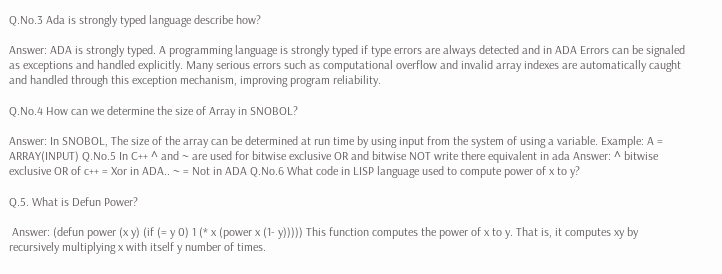Q.No.3 Ada is strongly typed language describe how?

Answer: ADA is strongly typed. A programming language is strongly typed if type errors are always detected and in ADA Errors can be signaled as exceptions and handled explicitly. Many serious errors such as computational overflow and invalid array indexes are automatically caught and handled through this exception mechanism, improving program reliability.

Q.No.4 How can we determine the size of Array in SNOBOL?

Answer: In SNOBOL, The size of the array can be determined at run time by using input from the system of using a variable. Example: A = ARRAY(INPUT) Q.No.5 In C++ ^ and ~ are used for bitwise exclusive OR and bitwise NOT write there equivalent in ada Answer: ^ bitwise exclusive OR of c++ = Xor in ADA.. ~ = Not in ADA Q.No.6 What code in LISP language used to compute power of x to y?

Q.5. What is Defun Power?

 Answer: (defun power (x y) (if (= y 0) 1 (* x (power x (1- y))))) This function computes the power of x to y. That is, it computes xy by recursively multiplying x with itself y number of times.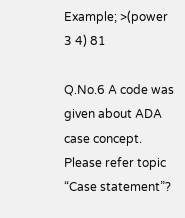Example; >(power 3 4) 81

Q.No.6 A code was given about ADA case concept. Please refer topic “Case statement”?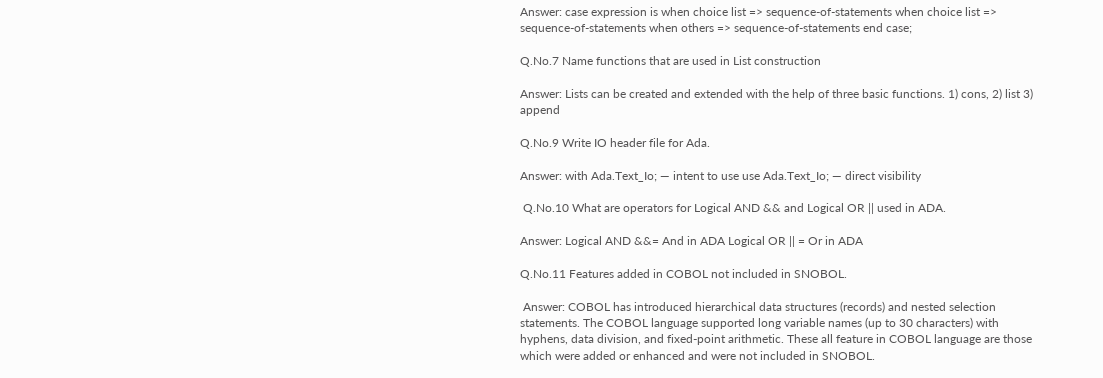Answer: case expression is when choice list => sequence-of-statements when choice list => sequence-of-statements when others => sequence-of-statements end case;

Q.No.7 Name functions that are used in List construction

Answer: Lists can be created and extended with the help of three basic functions. 1) cons, 2) list 3) append

Q.No.9 Write IO header file for Ada.

Answer: with Ada.Text_Io; — intent to use use Ada.Text_Io; — direct visibility

 Q.No.10 What are operators for Logical AND && and Logical OR || used in ADA.

Answer: Logical AND &&= And in ADA Logical OR || = Or in ADA

Q.No.11 Features added in COBOL not included in SNOBOL.

 Answer: COBOL has introduced hierarchical data structures (records) and nested selection statements. The COBOL language supported long variable names (up to 30 characters) with hyphens, data division, and fixed-point arithmetic. These all feature in COBOL language are those which were added or enhanced and were not included in SNOBOL.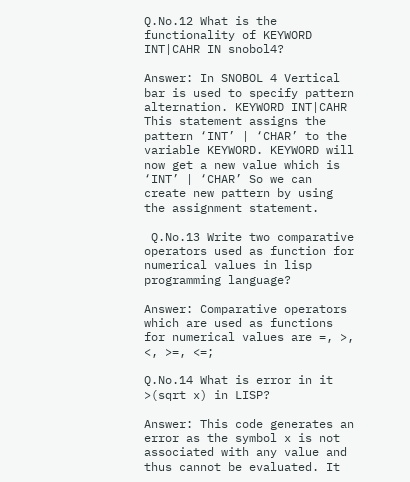Q.No.12 What is the functionality of KEYWORD INT|CAHR IN snobol4?

Answer: In SNOBOL 4 Vertical bar is used to specify pattern alternation. KEYWORD INT|CAHR This statement assigns the pattern ‘INT’ | ‘CHAR’ to the variable KEYWORD. KEYWORD will now get a new value which is ‘INT’ | ‘CHAR’ So we can create new pattern by using the assignment statement.

 Q.No.13 Write two comparative operators used as function for numerical values in lisp programming language?

Answer: Comparative operators which are used as functions for numerical values are =, >, <, >=, <=;

Q.No.14 What is error in it >(sqrt x) in LISP?

Answer: This code generates an error as the symbol x is not associated with any value and thus cannot be evaluated. It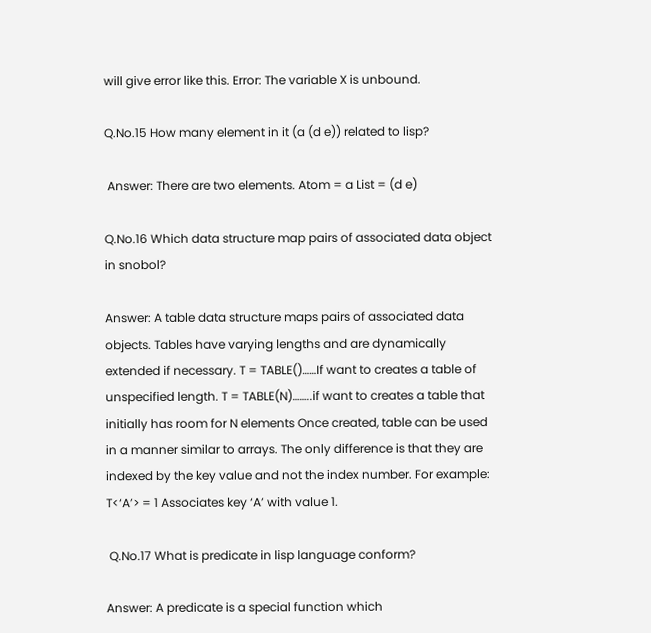will give error like this. Error: The variable X is unbound.

Q.No.15 How many element in it (a (d e)) related to lisp?

 Answer: There are two elements. Atom = a List = (d e)

Q.No.16 Which data structure map pairs of associated data object in snobol?

Answer: A table data structure maps pairs of associated data objects. Tables have varying lengths and are dynamically extended if necessary. T = TABLE()……If want to creates a table of unspecified length. T = TABLE(N)……..if want to creates a table that initially has room for N elements Once created, table can be used in a manner similar to arrays. The only difference is that they are indexed by the key value and not the index number. For example: T<‘A’> = 1 Associates key ‘A’ with value 1.

 Q.No.17 What is predicate in lisp language conform?

Answer: A predicate is a special function which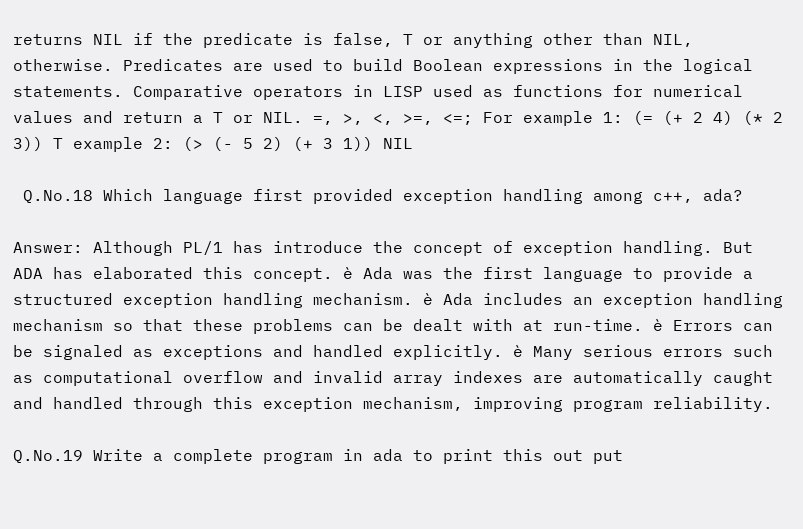returns NIL if the predicate is false, T or anything other than NIL, otherwise. Predicates are used to build Boolean expressions in the logical statements. Comparative operators in LISP used as functions for numerical values and return a T or NIL. =, >, <, >=, <=; For example 1: (= (+ 2 4) (* 2 3)) T example 2: (> (- 5 2) (+ 3 1)) NIL

 Q.No.18 Which language first provided exception handling among c++, ada?

Answer: Although PL/1 has introduce the concept of exception handling. But ADA has elaborated this concept. è Ada was the first language to provide a structured exception handling mechanism. è Ada includes an exception handling mechanism so that these problems can be dealt with at run-time. è Errors can be signaled as exceptions and handled explicitly. è Many serious errors such as computational overflow and invalid array indexes are automatically caught and handled through this exception mechanism, improving program reliability.

Q.No.19 Write a complete program in ada to print this out put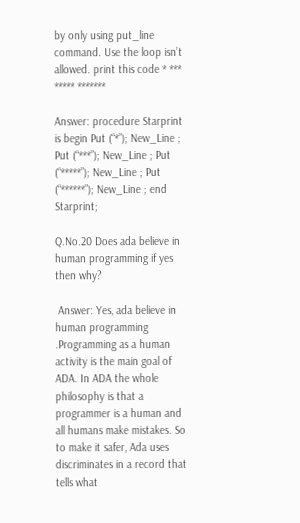by only using put_line command. Use the loop isn’t allowed. print this code * *** ***** *******

Answer: procedure Starprint is begin Put (“*”); New_Line ; Put (“***”); New_Line ; Put (“*****”); New_Line ; Put (“******”); New_Line ; end Starprint;

Q.No.20 Does ada believe in human programming if yes then why?

 Answer: Yes, ada believe in human programming .Programming as a human activity is the main goal of ADA. In ADA the whole philosophy is that a programmer is a human and all humans make mistakes. So to make it safer, Ada uses discriminates in a record that tells what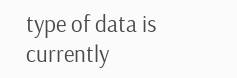type of data is currently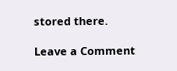stored there.

Leave a Comment